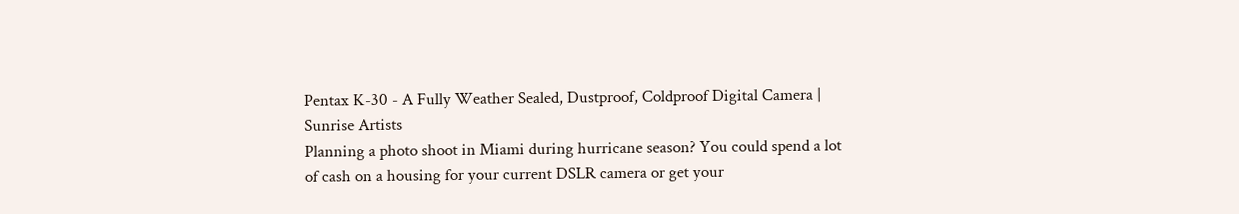Pentax K-30 - A Fully Weather Sealed, Dustproof, Coldproof Digital Camera | Sunrise Artists
Planning a photo shoot in Miami during hurricane season? You could spend a lot of cash on a housing for your current DSLR camera or get your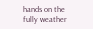hands on the fully weather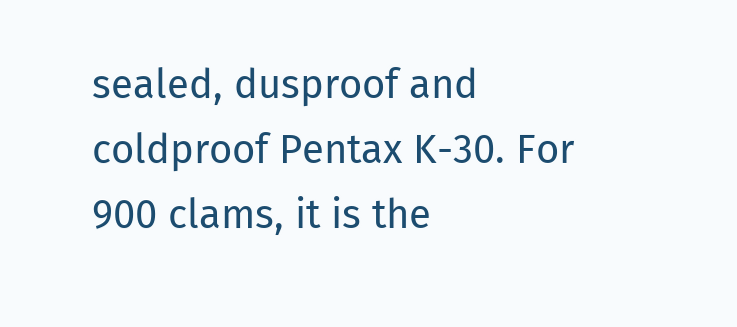sealed, dusproof and coldproof Pentax K-30. For 900 clams, it is the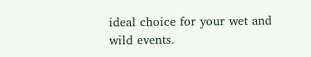ideal choice for your wet and wild events.